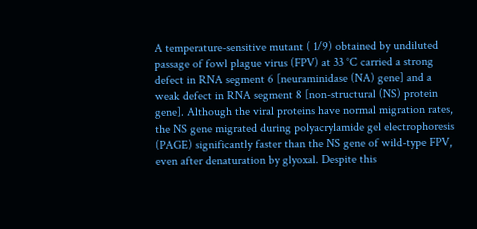A temperature-sensitive mutant ( 1/9) obtained by undiluted passage of fowl plague virus (FPV) at 33 °C carried a strong defect in RNA segment 6 [neuraminidase (NA) gene] and a weak defect in RNA segment 8 [non-structural (NS) protein gene]. Although the viral proteins have normal migration rates, the NS gene migrated during polyacrylamide gel electrophoresis (PAGE) significantly faster than the NS gene of wild-type FPV, even after denaturation by glyoxal. Despite this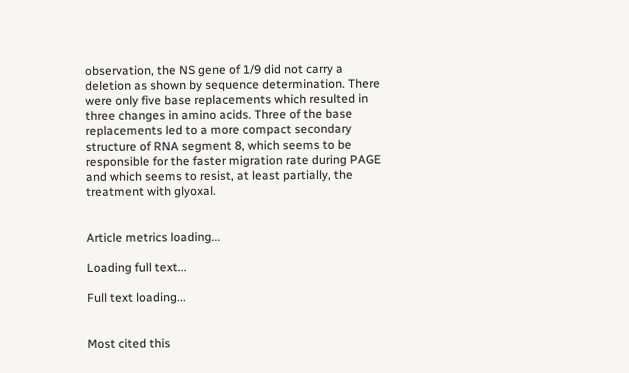observation, the NS gene of 1/9 did not carry a deletion as shown by sequence determination. There were only five base replacements which resulted in three changes in amino acids. Three of the base replacements led to a more compact secondary structure of RNA segment 8, which seems to be responsible for the faster migration rate during PAGE and which seems to resist, at least partially, the treatment with glyoxal.


Article metrics loading...

Loading full text...

Full text loading...


Most cited this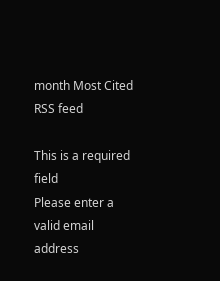month Most Cited RSS feed

This is a required field
Please enter a valid email address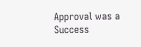Approval was a Success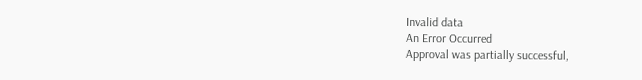Invalid data
An Error Occurred
Approval was partially successful,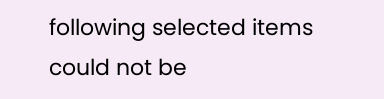following selected items could not be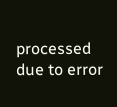processed due to error